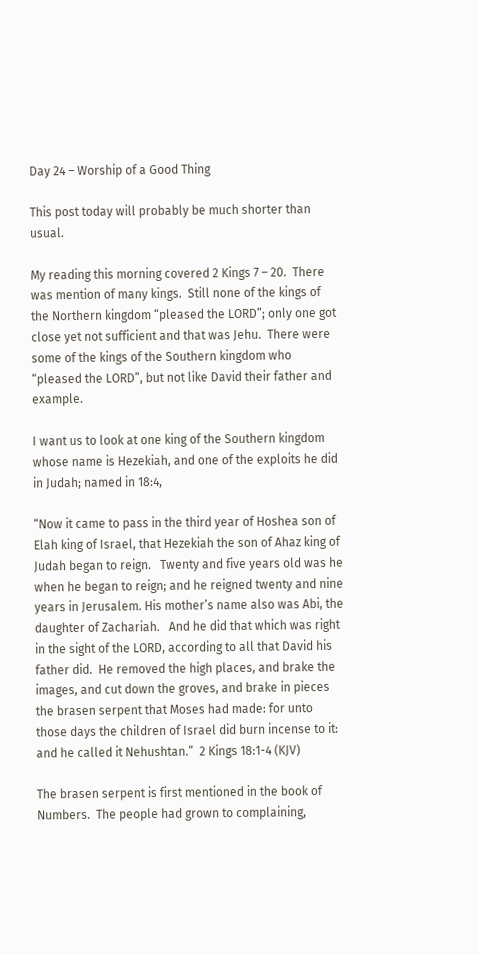Day 24 – Worship of a Good Thing

This post today will probably be much shorter than usual.

My reading this morning covered 2 Kings 7 – 20.  There was mention of many kings.  Still none of the kings of the Northern kingdom “pleased the LORD”; only one got close yet not sufficient and that was Jehu.  There were some of the kings of the Southern kingdom who “pleased the LORD”, but not like David their father and example.

I want us to look at one king of the Southern kingdom whose name is Hezekiah, and one of the exploits he did in Judah; named in 18:4,

“Now it came to pass in the third year of Hoshea son of Elah king of Israel, that Hezekiah the son of Ahaz king of Judah began to reign.   Twenty and five years old was he when he began to reign; and he reigned twenty and nine years in Jerusalem. His mother’s name also was Abi, the daughter of Zachariah.   And he did that which was right in the sight of the LORD, according to all that David his father did.  He removed the high places, and brake the images, and cut down the groves, and brake in pieces the brasen serpent that Moses had made: for unto those days the children of Israel did burn incense to it: and he called it Nehushtan.”  2 Kings 18:1-4 (KJV)

The brasen serpent is first mentioned in the book of Numbers.  The people had grown to complaining,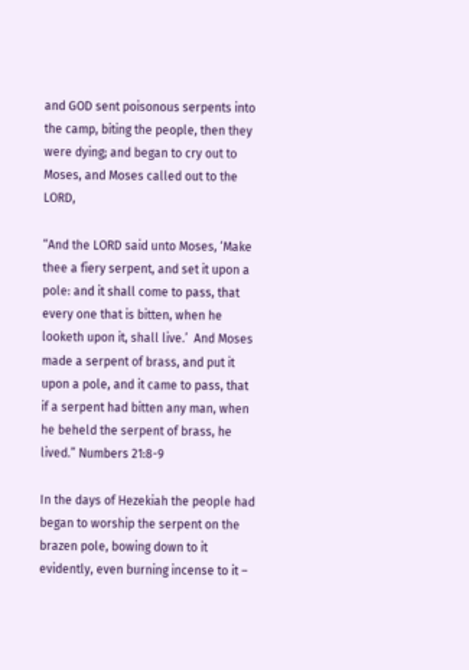and GOD sent poisonous serpents into the camp, biting the people, then they were dying; and began to cry out to Moses, and Moses called out to the LORD,

“And the LORD said unto Moses, ‘Make thee a fiery serpent, and set it upon a pole: and it shall come to pass, that every one that is bitten, when he looketh upon it, shall live.’  And Moses made a serpent of brass, and put it upon a pole, and it came to pass, that if a serpent had bitten any man, when he beheld the serpent of brass, he lived.” Numbers 21:8-9

In the days of Hezekiah the people had began to worship the serpent on the brazen pole, bowing down to it evidently, even burning incense to it –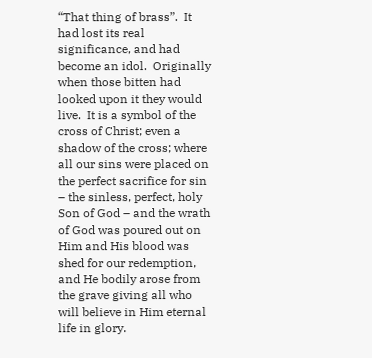“That thing of brass”.  It had lost its real significance, and had become an idol.  Originally when those bitten had looked upon it they would live.  It is a symbol of the cross of Christ; even a shadow of the cross; where all our sins were placed on the perfect sacrifice for sin – the sinless, perfect, holy Son of God – and the wrath of God was poured out on Him and His blood was shed for our redemption, and He bodily arose from the grave giving all who will believe in Him eternal life in glory.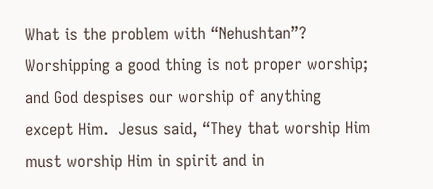What is the problem with “Nehushtan”?  Worshipping a good thing is not proper worship; and God despises our worship of anything except Him.  Jesus said, “They that worship Him must worship Him in spirit and in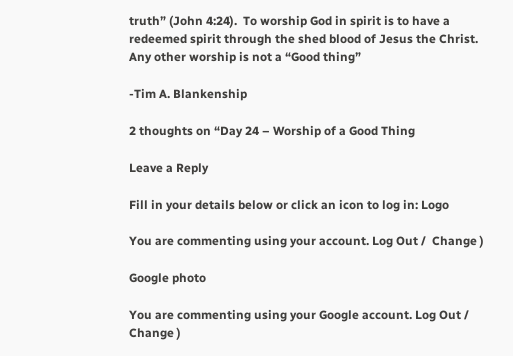truth” (John 4:24).  To worship God in spirit is to have a redeemed spirit through the shed blood of Jesus the Christ.  Any other worship is not a “Good thing”

-Tim A. Blankenship

2 thoughts on “Day 24 – Worship of a Good Thing

Leave a Reply

Fill in your details below or click an icon to log in: Logo

You are commenting using your account. Log Out /  Change )

Google photo

You are commenting using your Google account. Log Out /  Change )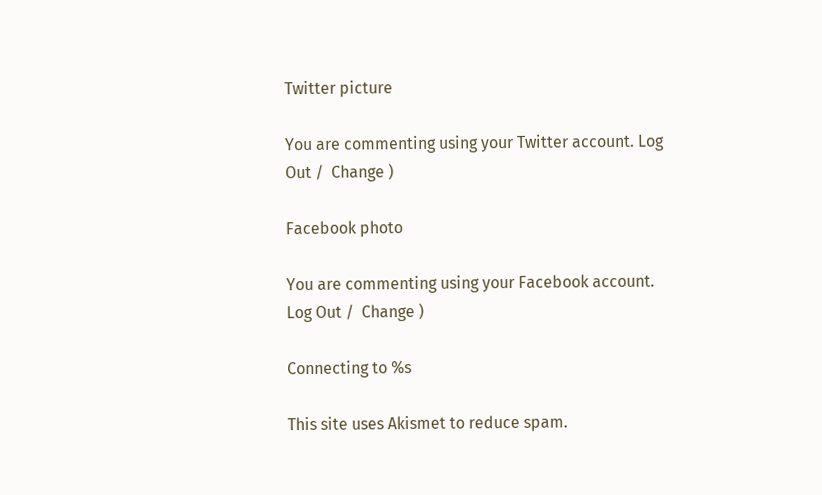Twitter picture

You are commenting using your Twitter account. Log Out /  Change )

Facebook photo

You are commenting using your Facebook account. Log Out /  Change )

Connecting to %s

This site uses Akismet to reduce spam.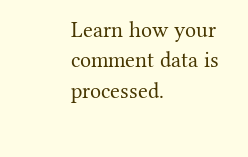Learn how your comment data is processed.